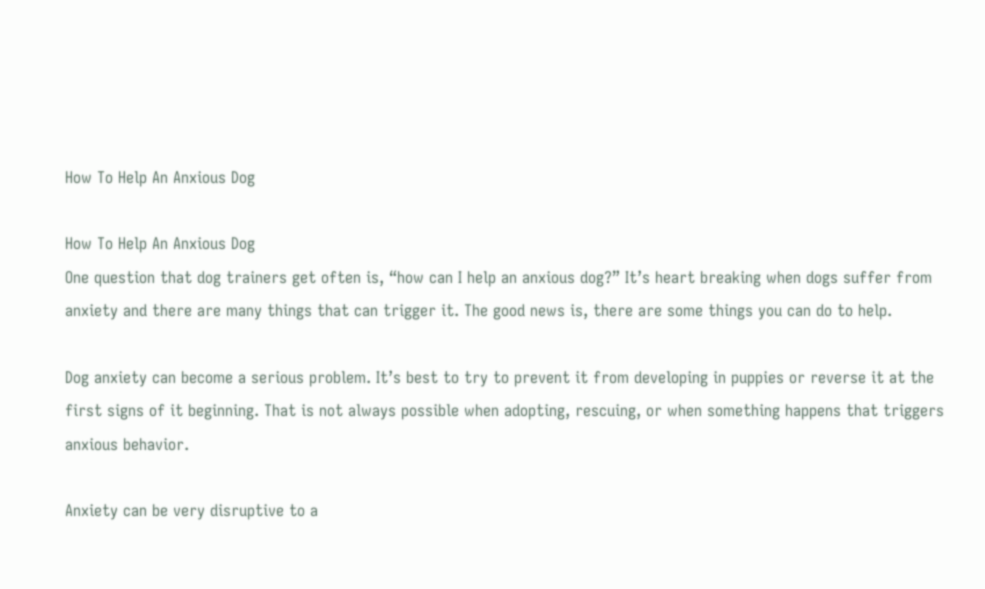How To Help An Anxious Dog

How To Help An Anxious Dog
One question that dog trainers get often is, “how can I help an anxious dog?” It’s heart breaking when dogs suffer from anxiety and there are many things that can trigger it. The good news is, there are some things you can do to help.

Dog anxiety can become a serious problem. It’s best to try to prevent it from developing in puppies or reverse it at the first signs of it beginning. That is not always possible when adopting, rescuing, or when something happens that triggers anxious behavior.

Anxiety can be very disruptive to a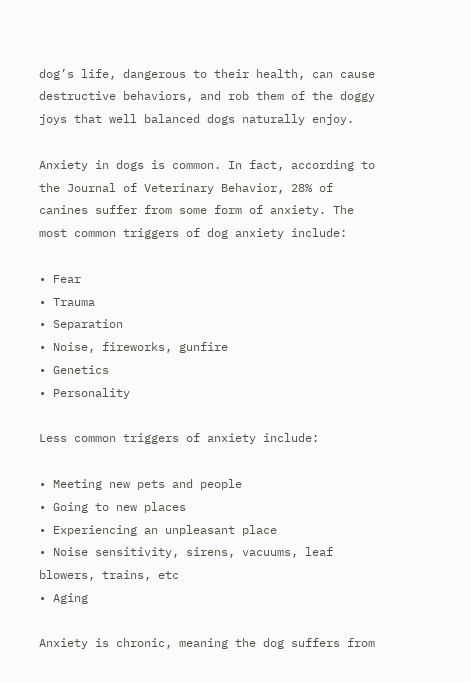dog’s life, dangerous to their health, can cause destructive behaviors, and rob them of the doggy joys that well balanced dogs naturally enjoy.

Anxiety in dogs is common. In fact, according to the Journal of Veterinary Behavior, 28% of canines suffer from some form of anxiety. The most common triggers of dog anxiety include:

• Fear
• Trauma
• Separation
• Noise, fireworks, gunfire
• Genetics
• Personality

Less common triggers of anxiety include:

• Meeting new pets and people
• Going to new places
• Experiencing an unpleasant place
• Noise sensitivity, sirens, vacuums, leaf blowers, trains, etc
• Aging

Anxiety is chronic, meaning the dog suffers from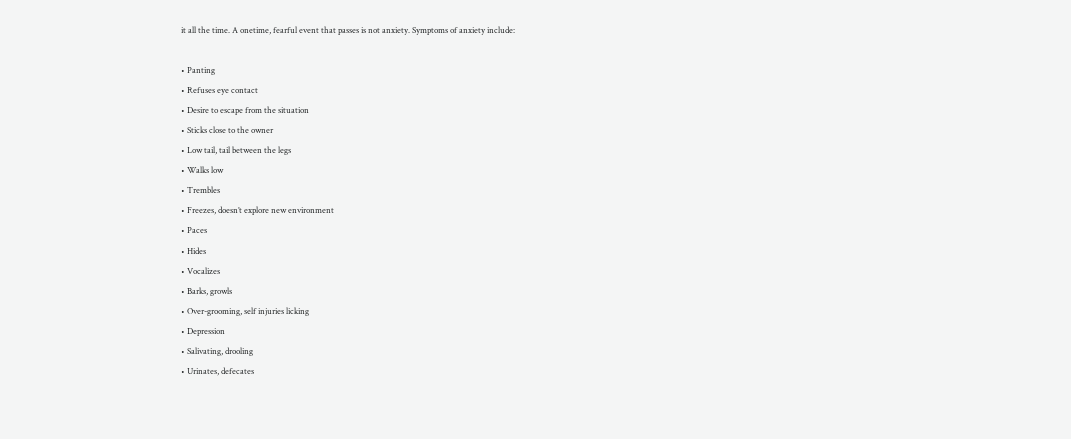it all the time. A onetime, fearful event that passes is not anxiety. Symptoms of anxiety include:

• Panting
• Refuses eye contact
• Desire to escape from the situation
• Sticks close to the owner
• Low tail, tail between the legs
• Walks low
• Trembles
• Freezes, doesn’t explore new environment
• Paces
• Hides
• Vocalizes
• Barks, growls
• Over-grooming, self injuries licking
• Depression
• Salivating, drooling
• Urinates, defecates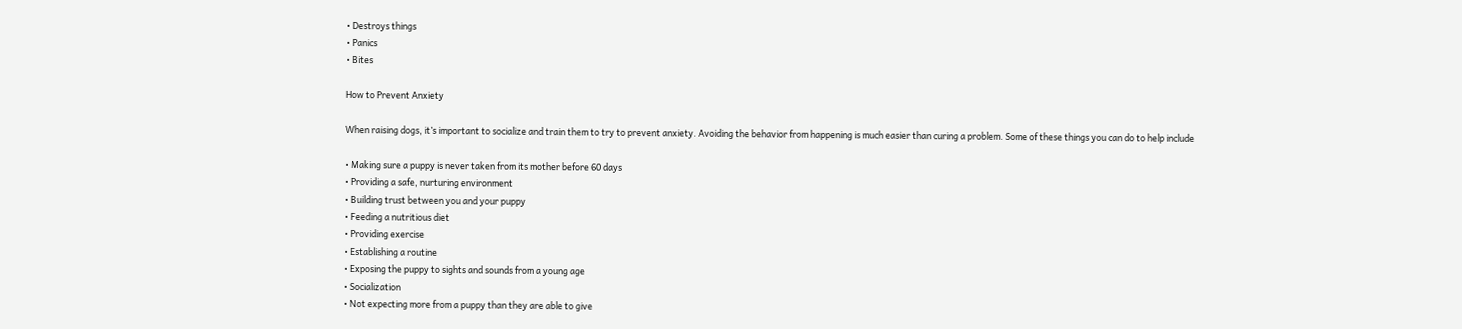• Destroys things
• Panics
• Bites

How to Prevent Anxiety

When raising dogs, it’s important to socialize and train them to try to prevent anxiety. Avoiding the behavior from happening is much easier than curing a problem. Some of these things you can do to help include

• Making sure a puppy is never taken from its mother before 60 days
• Providing a safe, nurturing environment
• Building trust between you and your puppy
• Feeding a nutritious diet
• Providing exercise
• Establishing a routine
• Exposing the puppy to sights and sounds from a young age
• Socialization
• Not expecting more from a puppy than they are able to give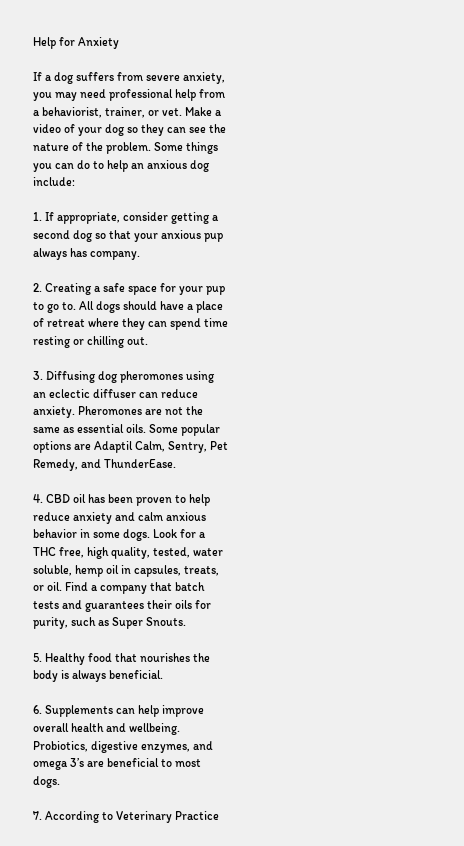Help for Anxiety

If a dog suffers from severe anxiety, you may need professional help from a behaviorist, trainer, or vet. Make a video of your dog so they can see the nature of the problem. Some things you can do to help an anxious dog include:

1. If appropriate, consider getting a second dog so that your anxious pup always has company.

2. Creating a safe space for your pup to go to. All dogs should have a place of retreat where they can spend time resting or chilling out.

3. Diffusing dog pheromones using an eclectic diffuser can reduce anxiety. Pheromones are not the same as essential oils. Some popular options are Adaptil Calm, Sentry, Pet Remedy, and ThunderEase.

4. CBD oil has been proven to help reduce anxiety and calm anxious behavior in some dogs. Look for a THC free, high quality, tested, water soluble, hemp oil in capsules, treats, or oil. Find a company that batch tests and guarantees their oils for purity, such as Super Snouts.

5. Healthy food that nourishes the body is always beneficial.

6. Supplements can help improve overall health and wellbeing. Probiotics, digestive enzymes, and omega 3’s are beneficial to most dogs.

7. According to Veterinary Practice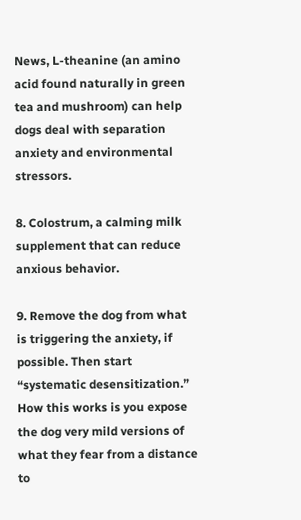News, L-theanine (an amino acid found naturally in green tea and mushroom) can help dogs deal with separation anxiety and environmental stressors.

8. Colostrum, a calming milk supplement that can reduce anxious behavior.

9. Remove the dog from what is triggering the anxiety, if possible. Then start “systematic desensitization.” How this works is you expose the dog very mild versions of what they fear from a distance to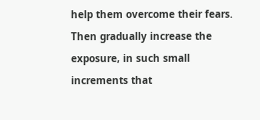help them overcome their fears. Then gradually increase the exposure, in such small increments that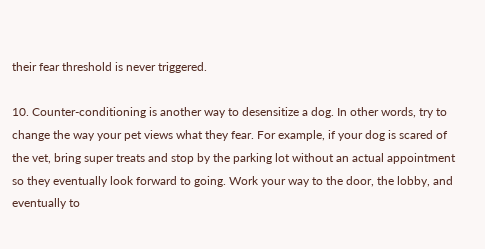their fear threshold is never triggered.

10. Counter-conditioning is another way to desensitize a dog. In other words, try to change the way your pet views what they fear. For example, if your dog is scared of the vet, bring super treats and stop by the parking lot without an actual appointment so they eventually look forward to going. Work your way to the door, the lobby, and eventually to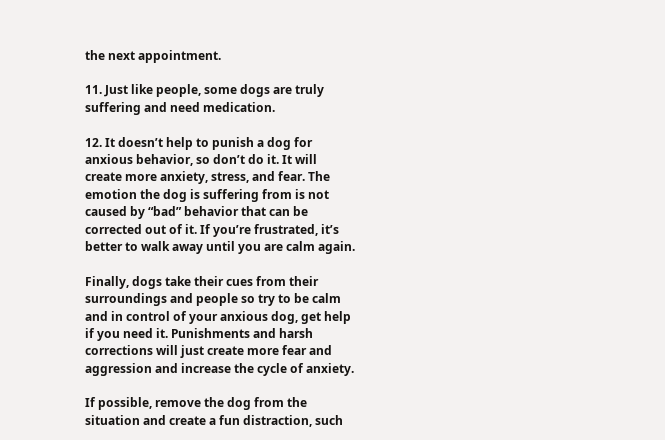the next appointment.

11. Just like people, some dogs are truly suffering and need medication.

12. It doesn’t help to punish a dog for anxious behavior, so don’t do it. It will create more anxiety, stress, and fear. The emotion the dog is suffering from is not caused by “bad” behavior that can be corrected out of it. If you’re frustrated, it’s better to walk away until you are calm again.

Finally, dogs take their cues from their surroundings and people so try to be calm and in control of your anxious dog, get help if you need it. Punishments and harsh corrections will just create more fear and aggression and increase the cycle of anxiety.

If possible, remove the dog from the situation and create a fun distraction, such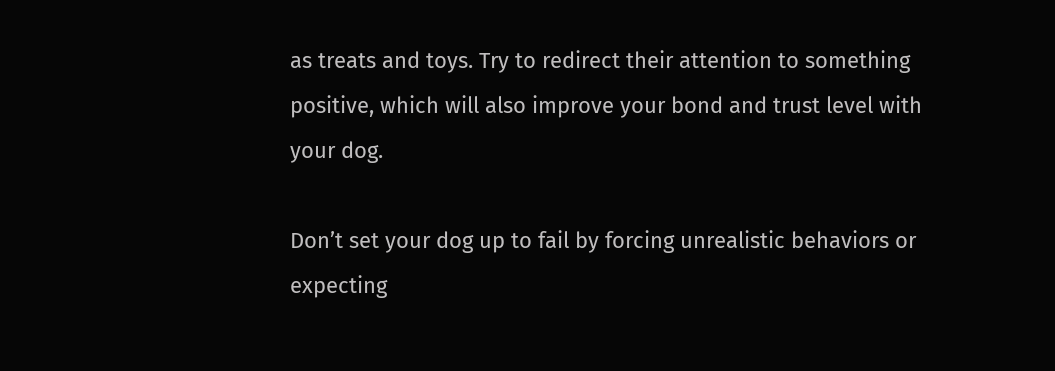as treats and toys. Try to redirect their attention to something positive, which will also improve your bond and trust level with your dog.

Don’t set your dog up to fail by forcing unrealistic behaviors or expecting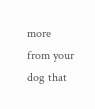more from your dog that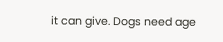it can give. Dogs need age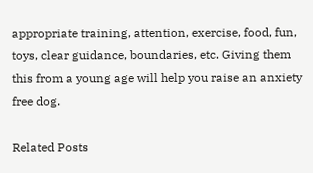appropriate training, attention, exercise, food, fun, toys, clear guidance, boundaries, etc. Giving them this from a young age will help you raise an anxiety free dog.

Related Posts